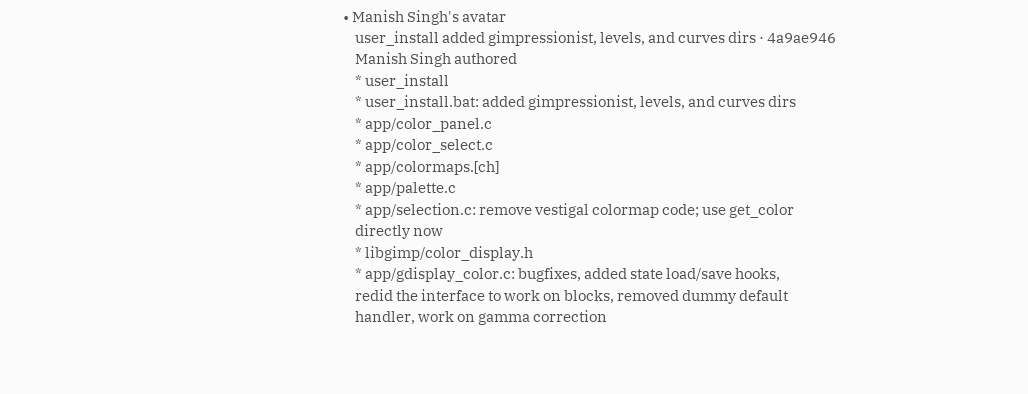• Manish Singh's avatar
    user_install added gimpressionist, levels, and curves dirs · 4a9ae946
    Manish Singh authored
    * user_install
    * user_install.bat: added gimpressionist, levels, and curves dirs
    * app/color_panel.c
    * app/color_select.c
    * app/colormaps.[ch]
    * app/palette.c
    * app/selection.c: remove vestigal colormap code; use get_color
    directly now
    * libgimp/color_display.h
    * app/gdisplay_color.c: bugfixes, added state load/save hooks,
    redid the interface to work on blocks, removed dummy default
    handler, work on gamma correction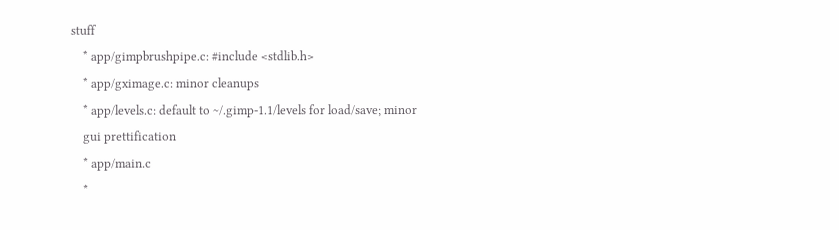stuff
    * app/gimpbrushpipe.c: #include <stdlib.h>
    * app/gximage.c: minor cleanups
    * app/levels.c: default to ~/.gimp-1.1/levels for load/save; minor
    gui prettification
    * app/main.c
    *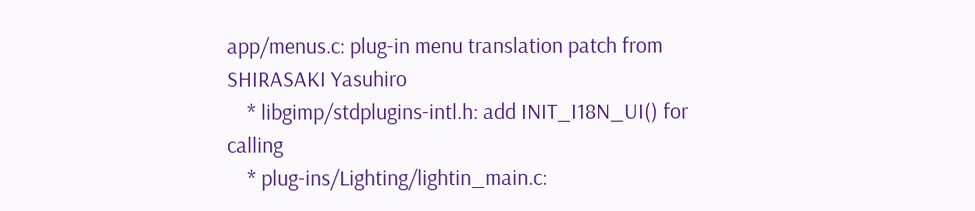app/menus.c: plug-in menu translation patch from SHIRASAKI Yasuhiro
    * libgimp/stdplugins-intl.h: add INIT_I18N_UI() for calling
    * plug-ins/Lighting/lightin_main.c: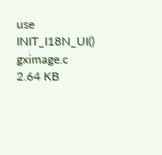use INIT_I18N_UI()
gximage.c 2.64 KB